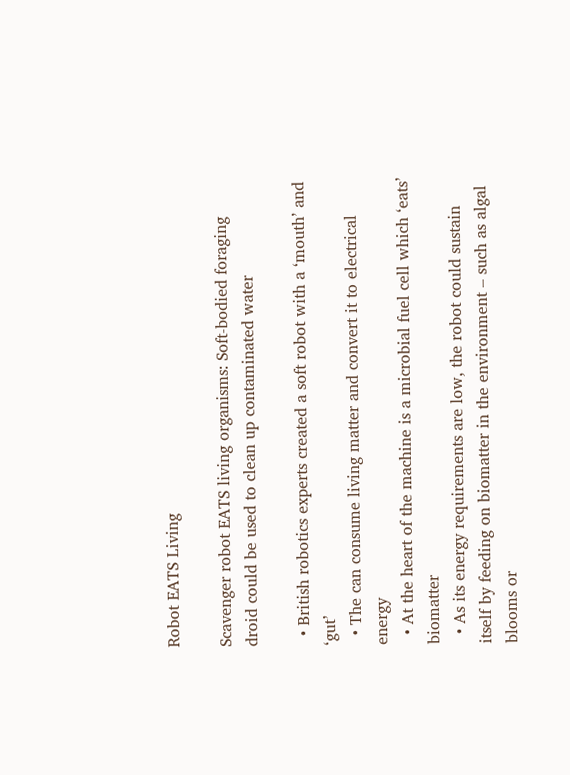Robot EATS Living

Scavenger robot EATS living organisms: Soft-bodied foraging droid could be used to clean up contaminated water

  • British robotics experts created a soft robot with a ‘mouth’ and ‘gut’
  • The can consume living matter and convert it to electrical energy
  • At the heart of the machine is a microbial fuel cell which ‘eats’ biomatter
  • As its energy requirements are low, the robot could sustain itself by feeding on biomatter in the environment – such as algal blooms or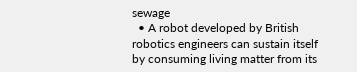sewage
  • A robot developed by British robotics engineers can sustain itself by consuming living matter from its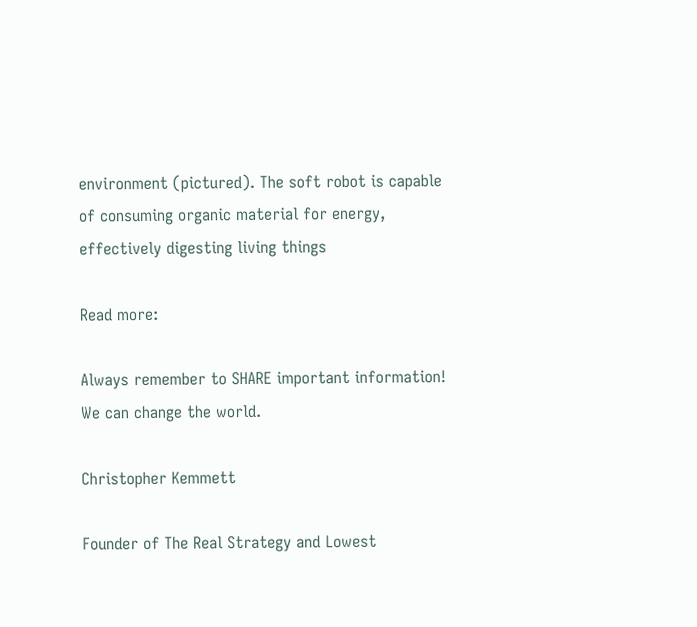environment (pictured). The soft robot is capable of consuming organic material for energy, effectively digesting living things

Read more:

Always remember to SHARE important information! We can change the world.

Christopher Kemmett

Founder of The Real Strategy and Lowest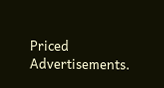Priced Advertisements.